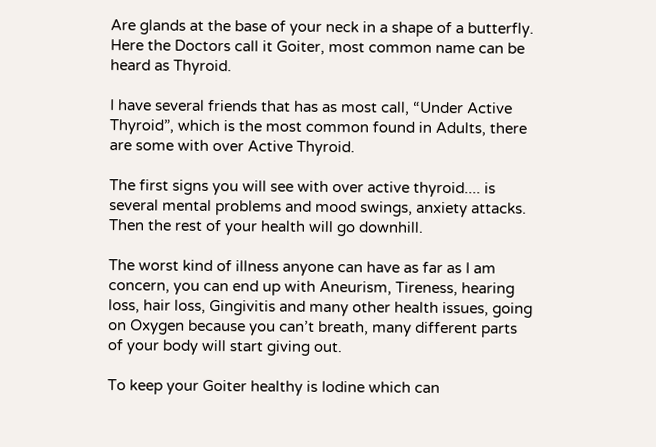Are glands at the base of your neck in a shape of a butterfly. Here the Doctors call it Goiter, most common name can be heard as Thyroid.

I have several friends that has as most call, “Under Active Thyroid”, which is the most common found in Adults, there are some with over Active Thyroid.

The first signs you will see with over active thyroid.... is several mental problems and mood swings, anxiety attacks. Then the rest of your health will go downhill.

The worst kind of illness anyone can have as far as I am concern, you can end up with Aneurism, Tireness, hearing loss, hair loss, Gingivitis and many other health issues, going on Oxygen because you can’t breath, many different parts of your body will start giving out.

To keep your Goiter healthy is Iodine which can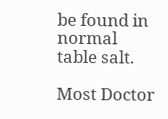be found in normal table salt.

Most Doctor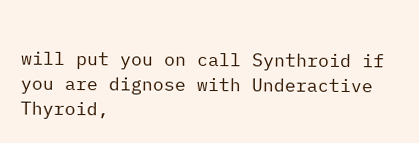will put you on call Synthroid if you are dignose with Underactive Thyroid,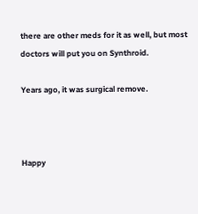there are other meds for it as well, but most doctors will put you on Synthroid.

Years ago, it was surgical remove.



Happy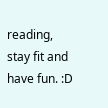reading, stay fit and have fun. :D